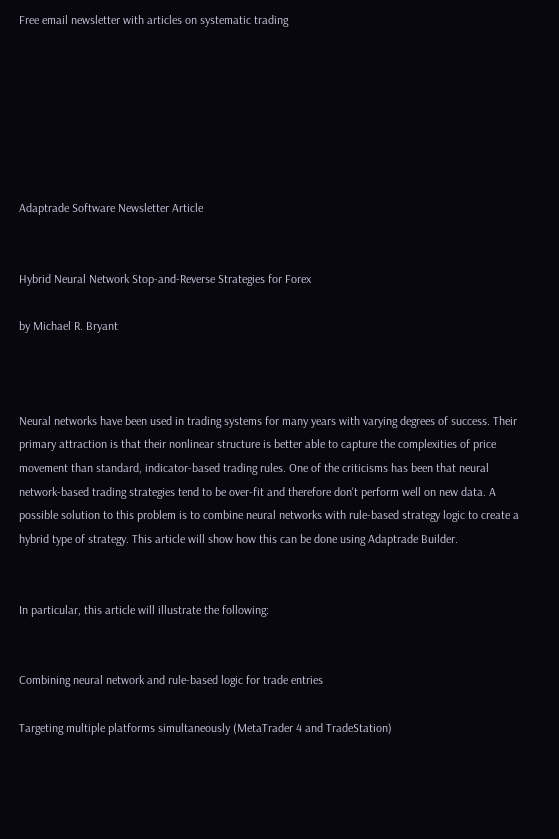Free email newsletter with articles on systematic trading







Adaptrade Software Newsletter Article


Hybrid Neural Network Stop-and-Reverse Strategies for Forex

by Michael R. Bryant



Neural networks have been used in trading systems for many years with varying degrees of success. Their primary attraction is that their nonlinear structure is better able to capture the complexities of price movement than standard, indicator-based trading rules. One of the criticisms has been that neural network-based trading strategies tend to be over-fit and therefore don't perform well on new data. A possible solution to this problem is to combine neural networks with rule-based strategy logic to create a hybrid type of strategy. This article will show how this can be done using Adaptrade Builder.


In particular, this article will illustrate the following:


Combining neural network and rule-based logic for trade entries

Targeting multiple platforms simultaneously (MetaTrader 4 and TradeStation)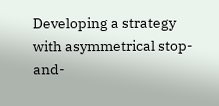Developing a strategy with asymmetrical stop-and-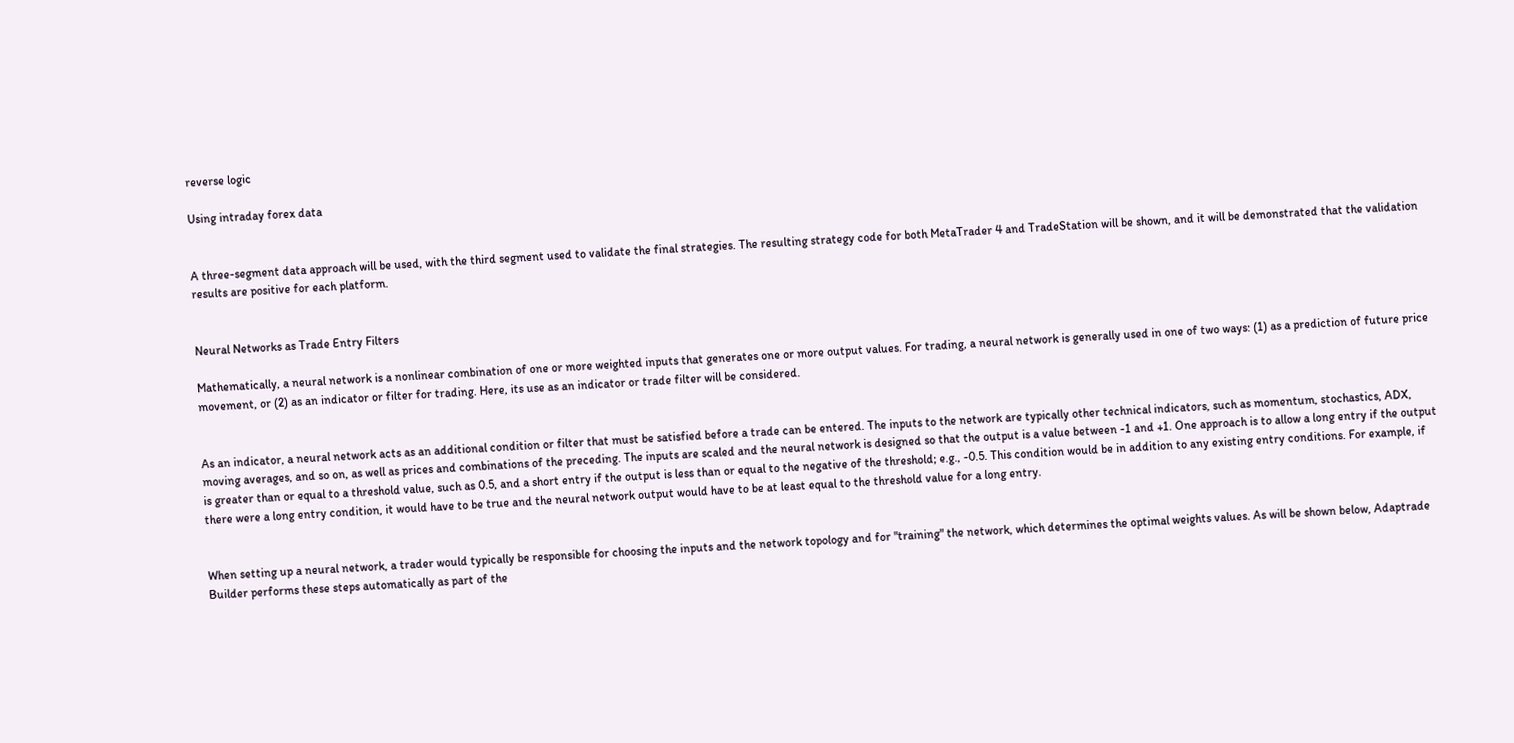reverse logic

Using intraday forex data


A three-segment data approach will be used, with the third segment used to validate the final strategies. The resulting strategy code for both MetaTrader 4 and TradeStation will be shown, and it will be demonstrated that the validation results are positive for each platform.


Neural Networks as Trade Entry Filters

Mathematically, a neural network is a nonlinear combination of one or more weighted inputs that generates one or more output values. For trading, a neural network is generally used in one of two ways: (1) as a prediction of future price movement, or (2) as an indicator or filter for trading. Here, its use as an indicator or trade filter will be considered.


As an indicator, a neural network acts as an additional condition or filter that must be satisfied before a trade can be entered. The inputs to the network are typically other technical indicators, such as momentum, stochastics, ADX, moving averages, and so on, as well as prices and combinations of the preceding. The inputs are scaled and the neural network is designed so that the output is a value between -1 and +1. One approach is to allow a long entry if the output is greater than or equal to a threshold value, such as 0.5, and a short entry if the output is less than or equal to the negative of the threshold; e.g., -0.5. This condition would be in addition to any existing entry conditions. For example, if there were a long entry condition, it would have to be true and the neural network output would have to be at least equal to the threshold value for a long entry.


When setting up a neural network, a trader would typically be responsible for choosing the inputs and the network topology and for "training" the network, which determines the optimal weights values. As will be shown below, Adaptrade Builder performs these steps automatically as part of the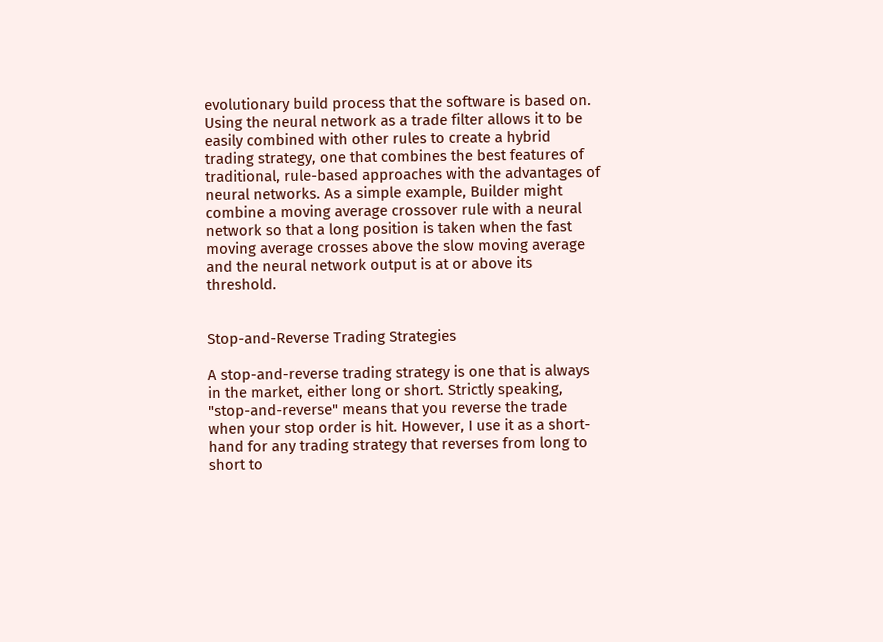evolutionary build process that the software is based on. Using the neural network as a trade filter allows it to be easily combined with other rules to create a hybrid trading strategy, one that combines the best features of traditional, rule-based approaches with the advantages of neural networks. As a simple example, Builder might combine a moving average crossover rule with a neural network so that a long position is taken when the fast moving average crosses above the slow moving average and the neural network output is at or above its threshold.


Stop-and-Reverse Trading Strategies

A stop-and-reverse trading strategy is one that is always in the market, either long or short. Strictly speaking, "stop-and-reverse" means that you reverse the trade when your stop order is hit. However, I use it as a short-hand for any trading strategy that reverses from long to short to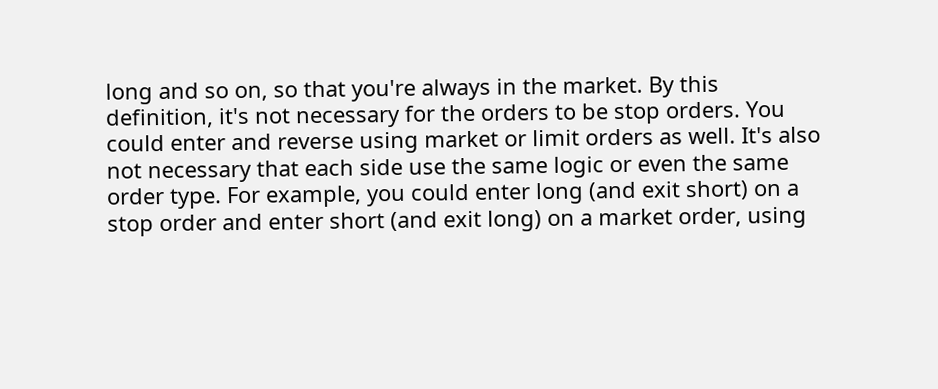long and so on, so that you're always in the market. By this definition, it's not necessary for the orders to be stop orders. You could enter and reverse using market or limit orders as well. It's also not necessary that each side use the same logic or even the same order type. For example, you could enter long (and exit short) on a stop order and enter short (and exit long) on a market order, using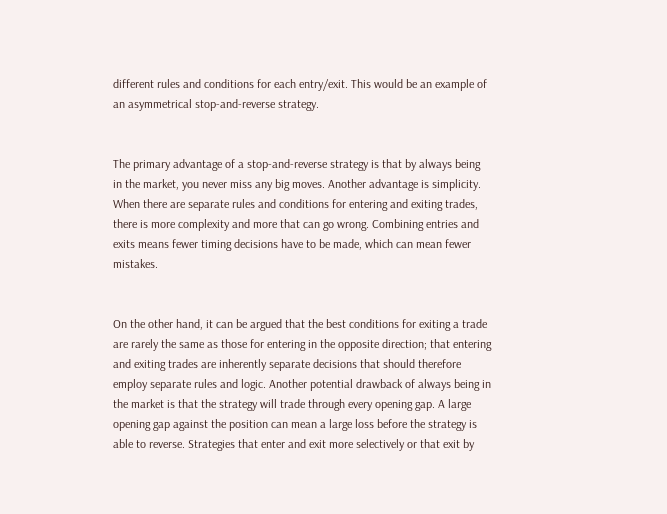different rules and conditions for each entry/exit. This would be an example of an asymmetrical stop-and-reverse strategy.


The primary advantage of a stop-and-reverse strategy is that by always being in the market, you never miss any big moves. Another advantage is simplicity. When there are separate rules and conditions for entering and exiting trades, there is more complexity and more that can go wrong. Combining entries and exits means fewer timing decisions have to be made, which can mean fewer mistakes.


On the other hand, it can be argued that the best conditions for exiting a trade are rarely the same as those for entering in the opposite direction; that entering and exiting trades are inherently separate decisions that should therefore employ separate rules and logic. Another potential drawback of always being in the market is that the strategy will trade through every opening gap. A large opening gap against the position can mean a large loss before the strategy is able to reverse. Strategies that enter and exit more selectively or that exit by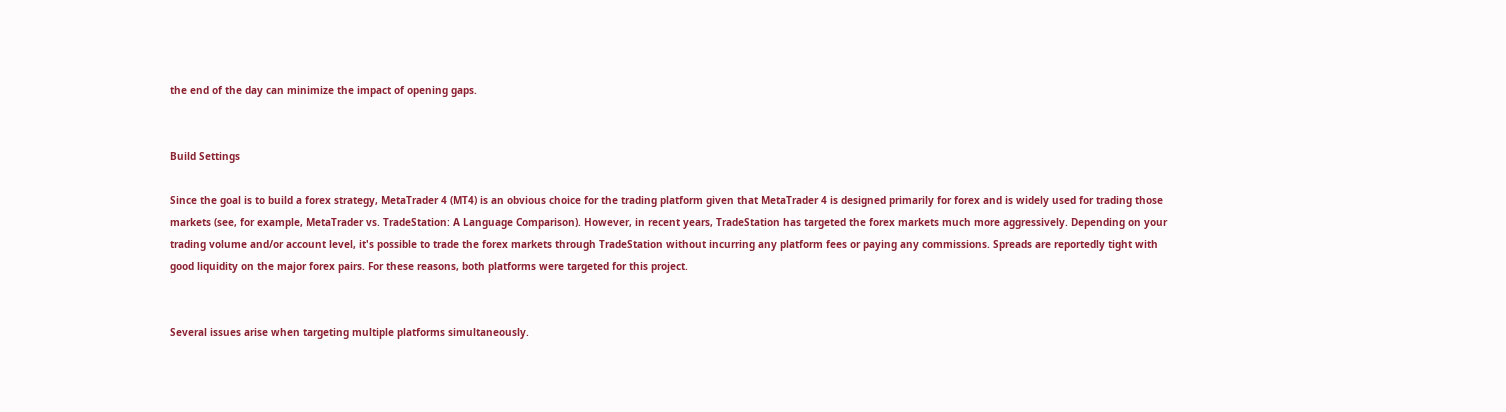the end of the day can minimize the impact of opening gaps.


Build Settings

Since the goal is to build a forex strategy, MetaTrader 4 (MT4) is an obvious choice for the trading platform given that MetaTrader 4 is designed primarily for forex and is widely used for trading those markets (see, for example, MetaTrader vs. TradeStation: A Language Comparison). However, in recent years, TradeStation has targeted the forex markets much more aggressively. Depending on your trading volume and/or account level, it's possible to trade the forex markets through TradeStation without incurring any platform fees or paying any commissions. Spreads are reportedly tight with good liquidity on the major forex pairs. For these reasons, both platforms were targeted for this project.


Several issues arise when targeting multiple platforms simultaneously.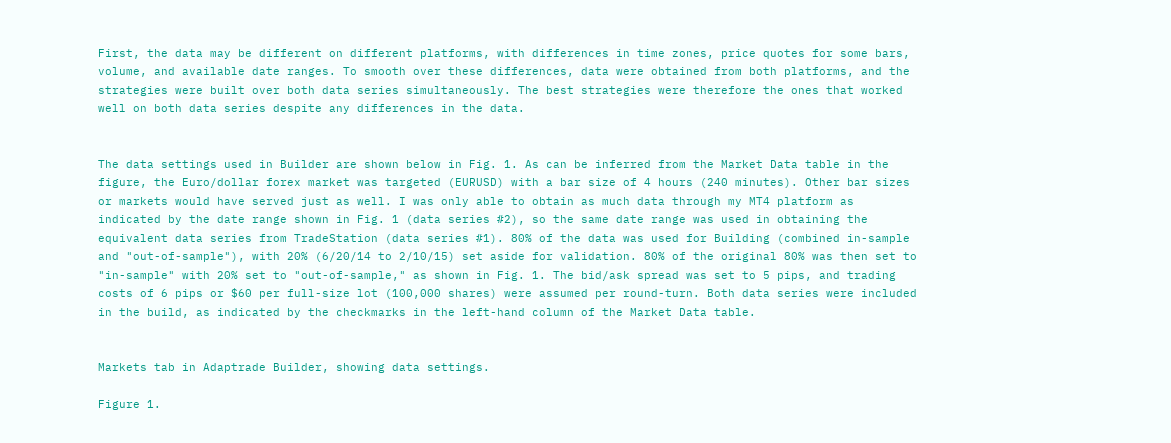First, the data may be different on different platforms, with differences in time zones, price quotes for some bars, volume, and available date ranges. To smooth over these differences, data were obtained from both platforms, and the strategies were built over both data series simultaneously. The best strategies were therefore the ones that worked well on both data series despite any differences in the data.


The data settings used in Builder are shown below in Fig. 1. As can be inferred from the Market Data table in the figure, the Euro/dollar forex market was targeted (EURUSD) with a bar size of 4 hours (240 minutes). Other bar sizes or markets would have served just as well. I was only able to obtain as much data through my MT4 platform as indicated by the date range shown in Fig. 1 (data series #2), so the same date range was used in obtaining the equivalent data series from TradeStation (data series #1). 80% of the data was used for Building (combined in-sample and "out-of-sample"), with 20% (6/20/14 to 2/10/15) set aside for validation. 80% of the original 80% was then set to "in-sample" with 20% set to "out-of-sample," as shown in Fig. 1. The bid/ask spread was set to 5 pips, and trading costs of 6 pips or $60 per full-size lot (100,000 shares) were assumed per round-turn. Both data series were included in the build, as indicated by the checkmarks in the left-hand column of the Market Data table.


Markets tab in Adaptrade Builder, showing data settings.

Figure 1.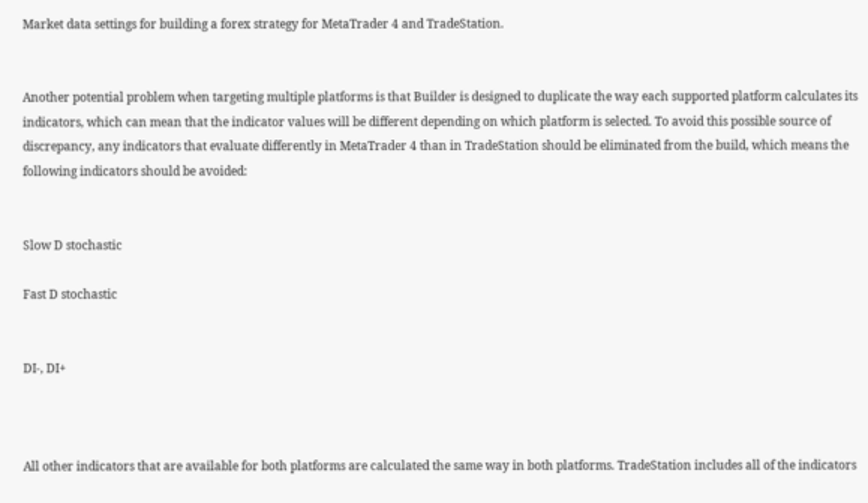Market data settings for building a forex strategy for MetaTrader 4 and TradeStation.


Another potential problem when targeting multiple platforms is that Builder is designed to duplicate the way each supported platform calculates its indicators, which can mean that the indicator values will be different depending on which platform is selected. To avoid this possible source of discrepancy, any indicators that evaluate differently in MetaTrader 4 than in TradeStation should be eliminated from the build, which means the following indicators should be avoided:


Slow D stochastic

Fast D stochastic


DI-, DI+



All other indicators that are available for both platforms are calculated the same way in both platforms. TradeStation includes all of the indicators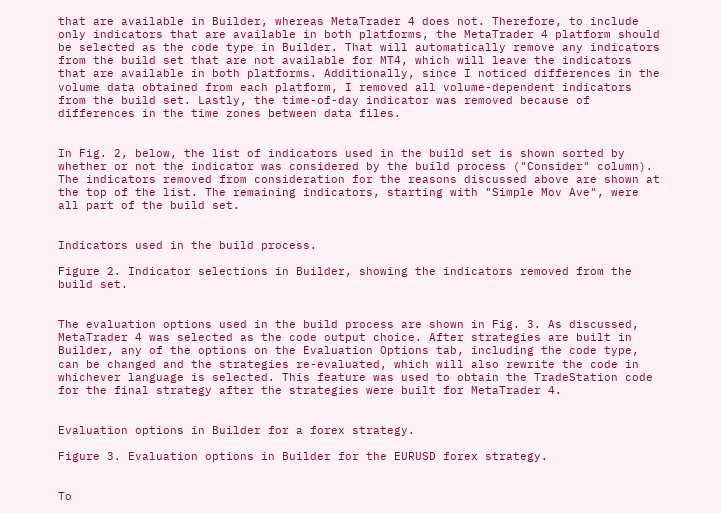that are available in Builder, whereas MetaTrader 4 does not. Therefore, to include only indicators that are available in both platforms, the MetaTrader 4 platform should be selected as the code type in Builder. That will automatically remove any indicators from the build set that are not available for MT4, which will leave the indicators that are available in both platforms. Additionally, since I noticed differences in the volume data obtained from each platform, I removed all volume-dependent indicators from the build set. Lastly, the time-of-day indicator was removed because of differences in the time zones between data files.


In Fig. 2, below, the list of indicators used in the build set is shown sorted by whether or not the indicator was considered by the build process ("Consider" column). The indicators removed from consideration for the reasons discussed above are shown at the top of the list. The remaining indicators, starting with "Simple Mov Ave", were all part of the build set.


Indicators used in the build process.

Figure 2. Indicator selections in Builder, showing the indicators removed from the build set.


The evaluation options used in the build process are shown in Fig. 3. As discussed, MetaTrader 4 was selected as the code output choice. After strategies are built in Builder, any of the options on the Evaluation Options tab, including the code type, can be changed and the strategies re-evaluated, which will also rewrite the code in whichever language is selected. This feature was used to obtain the TradeStation code for the final strategy after the strategies were built for MetaTrader 4.


Evaluation options in Builder for a forex strategy.

Figure 3. Evaluation options in Builder for the EURUSD forex strategy.


To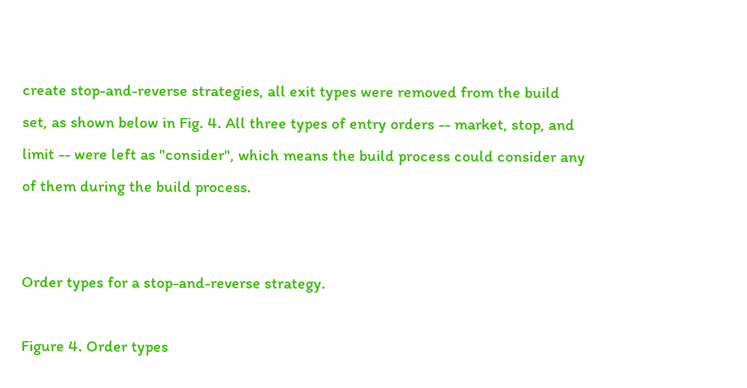create stop-and-reverse strategies, all exit types were removed from the build set, as shown below in Fig. 4. All three types of entry orders -- market, stop, and limit -- were left as "consider", which means the build process could consider any of them during the build process.


Order types for a stop-and-reverse strategy.

Figure 4. Order types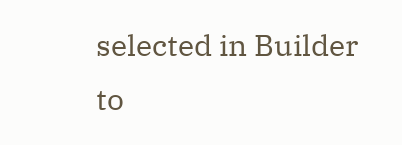selected in Builder to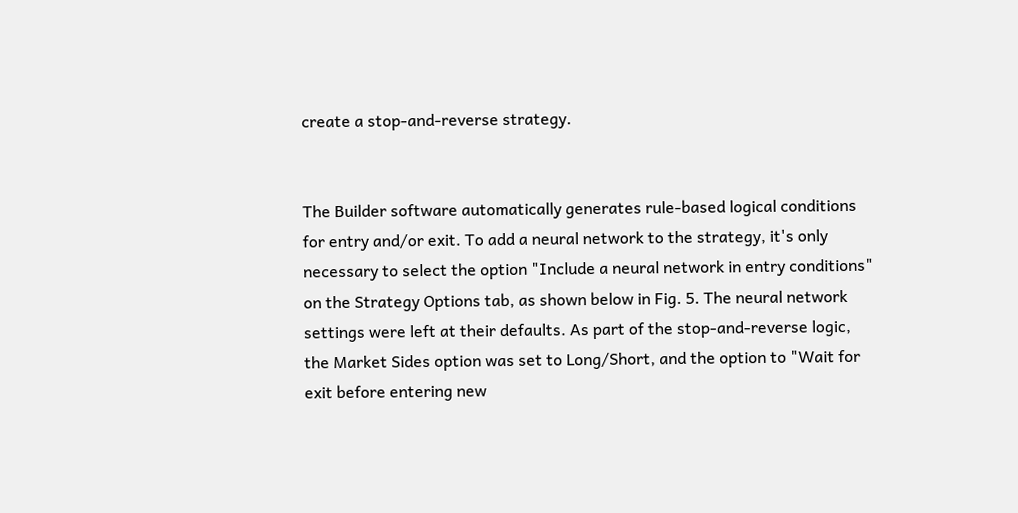create a stop-and-reverse strategy.


The Builder software automatically generates rule-based logical conditions for entry and/or exit. To add a neural network to the strategy, it's only necessary to select the option "Include a neural network in entry conditions" on the Strategy Options tab, as shown below in Fig. 5. The neural network settings were left at their defaults. As part of the stop-and-reverse logic, the Market Sides option was set to Long/Short, and the option to "Wait for exit before entering new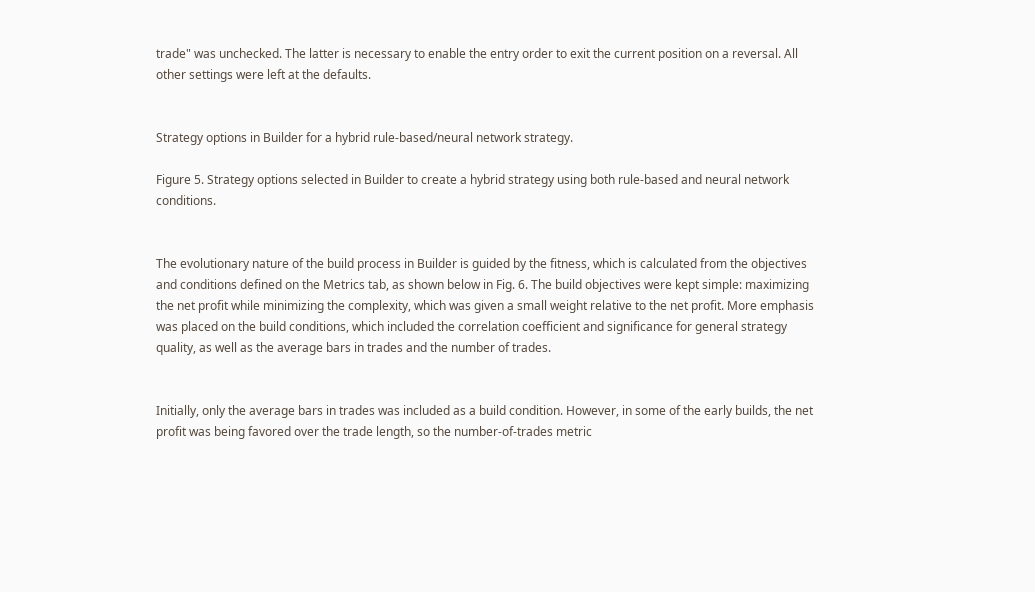trade" was unchecked. The latter is necessary to enable the entry order to exit the current position on a reversal. All other settings were left at the defaults.


Strategy options in Builder for a hybrid rule-based/neural network strategy.

Figure 5. Strategy options selected in Builder to create a hybrid strategy using both rule-based and neural network conditions.


The evolutionary nature of the build process in Builder is guided by the fitness, which is calculated from the objectives and conditions defined on the Metrics tab, as shown below in Fig. 6. The build objectives were kept simple: maximizing the net profit while minimizing the complexity, which was given a small weight relative to the net profit. More emphasis was placed on the build conditions, which included the correlation coefficient and significance for general strategy quality, as well as the average bars in trades and the number of trades.


Initially, only the average bars in trades was included as a build condition. However, in some of the early builds, the net profit was being favored over the trade length, so the number-of-trades metric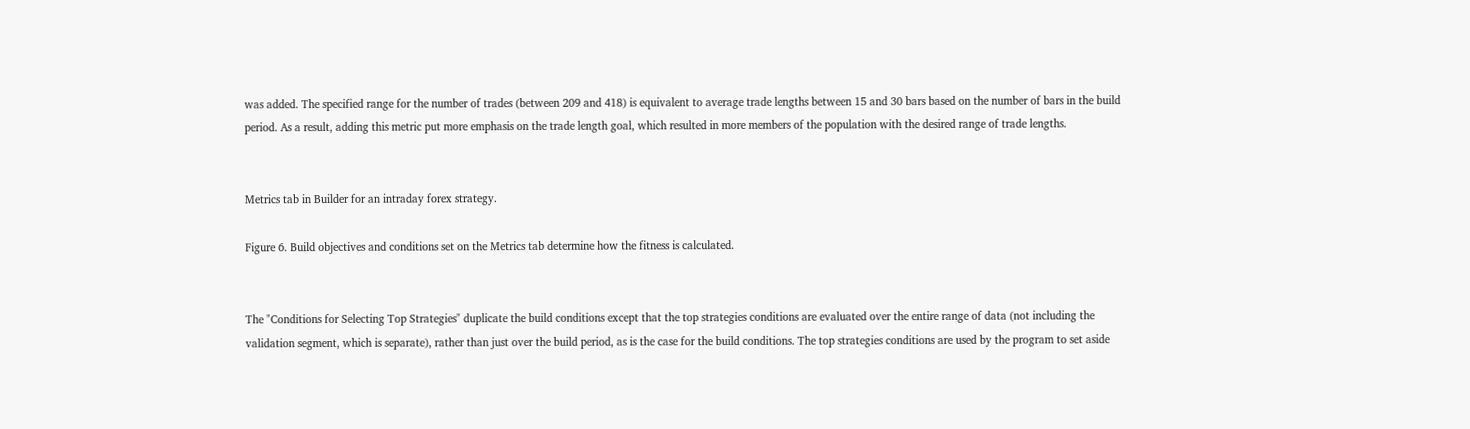was added. The specified range for the number of trades (between 209 and 418) is equivalent to average trade lengths between 15 and 30 bars based on the number of bars in the build period. As a result, adding this metric put more emphasis on the trade length goal, which resulted in more members of the population with the desired range of trade lengths.


Metrics tab in Builder for an intraday forex strategy.

Figure 6. Build objectives and conditions set on the Metrics tab determine how the fitness is calculated.


The "Conditions for Selecting Top Strategies" duplicate the build conditions except that the top strategies conditions are evaluated over the entire range of data (not including the validation segment, which is separate), rather than just over the build period, as is the case for the build conditions. The top strategies conditions are used by the program to set aside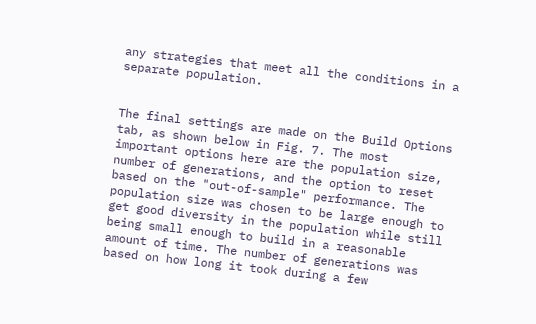any strategies that meet all the conditions in a separate population.


The final settings are made on the Build Options tab, as shown below in Fig. 7. The most important options here are the population size, number of generations, and the option to reset based on the "out-of-sample" performance. The population size was chosen to be large enough to get good diversity in the population while still being small enough to build in a reasonable amount of time. The number of generations was based on how long it took during a few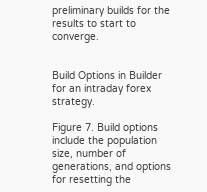preliminary builds for the results to start to converge.


Build Options in Builder for an intraday forex strategy.

Figure 7. Build options include the population size, number of generations, and options for resetting the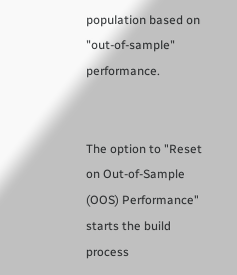population based on "out-of-sample" performance.


The option to "Reset on Out-of-Sample (OOS) Performance" starts the build process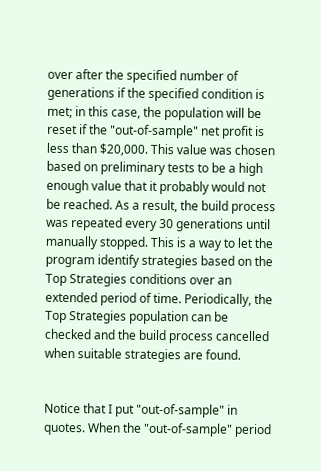over after the specified number of generations if the specified condition is met; in this case, the population will be reset if the "out-of-sample" net profit is less than $20,000. This value was chosen based on preliminary tests to be a high enough value that it probably would not be reached. As a result, the build process was repeated every 30 generations until manually stopped. This is a way to let the program identify strategies based on the Top Strategies conditions over an extended period of time. Periodically, the Top Strategies population can be checked and the build process cancelled when suitable strategies are found.


Notice that I put "out-of-sample" in quotes. When the "out-of-sample" period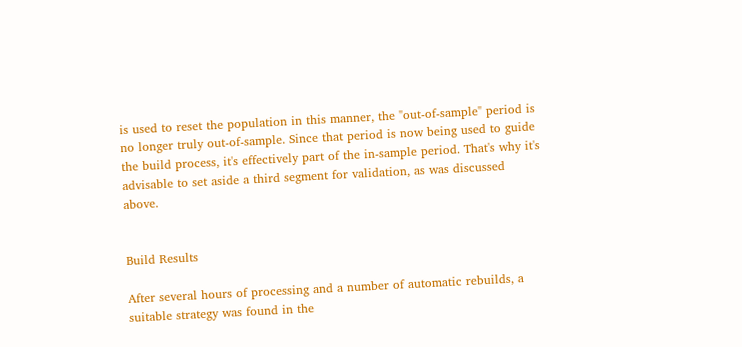is used to reset the population in this manner, the "out-of-sample" period is no longer truly out-of-sample. Since that period is now being used to guide the build process, it's effectively part of the in-sample period. That's why it's advisable to set aside a third segment for validation, as was discussed above.


Build Results

After several hours of processing and a number of automatic rebuilds, a suitable strategy was found in the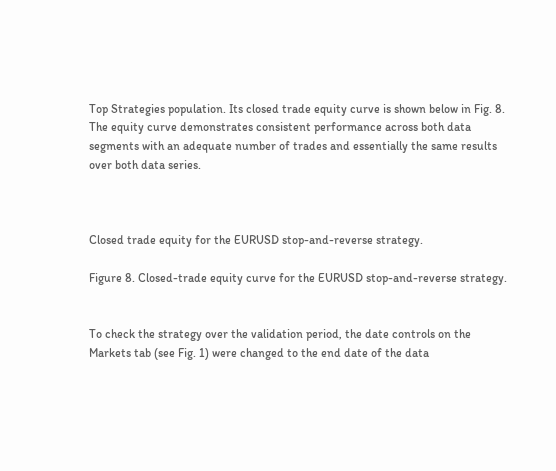Top Strategies population. Its closed trade equity curve is shown below in Fig. 8. The equity curve demonstrates consistent performance across both data segments with an adequate number of trades and essentially the same results over both data series.



Closed trade equity for the EURUSD stop-and-reverse strategy.

Figure 8. Closed-trade equity curve for the EURUSD stop-and-reverse strategy.


To check the strategy over the validation period, the date controls on the Markets tab (see Fig. 1) were changed to the end date of the data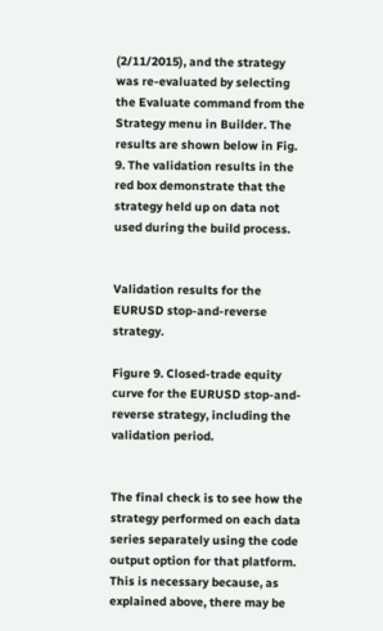(2/11/2015), and the strategy was re-evaluated by selecting the Evaluate command from the Strategy menu in Builder. The results are shown below in Fig. 9. The validation results in the red box demonstrate that the strategy held up on data not used during the build process.


Validation results for the EURUSD stop-and-reverse strategy.

Figure 9. Closed-trade equity curve for the EURUSD stop-and-reverse strategy, including the validation period.


The final check is to see how the strategy performed on each data series separately using the code output option for that platform. This is necessary because, as explained above, there may be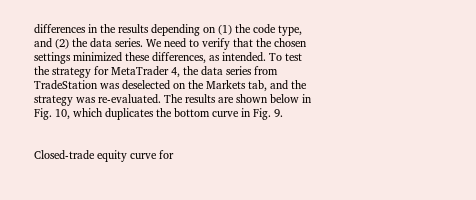differences in the results depending on (1) the code type, and (2) the data series. We need to verify that the chosen settings minimized these differences, as intended. To test the strategy for MetaTrader 4, the data series from TradeStation was deselected on the Markets tab, and the strategy was re-evaluated. The results are shown below in Fig. 10, which duplicates the bottom curve in Fig. 9.


Closed-trade equity curve for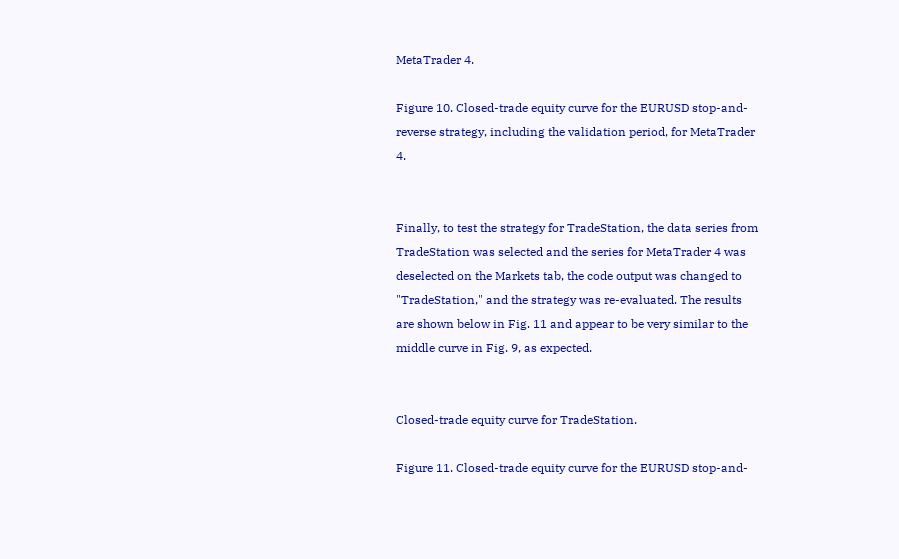MetaTrader 4.

Figure 10. Closed-trade equity curve for the EURUSD stop-and-reverse strategy, including the validation period, for MetaTrader 4.


Finally, to test the strategy for TradeStation, the data series from TradeStation was selected and the series for MetaTrader 4 was deselected on the Markets tab, the code output was changed to "TradeStation," and the strategy was re-evaluated. The results are shown below in Fig. 11 and appear to be very similar to the middle curve in Fig. 9, as expected.


Closed-trade equity curve for TradeStation.

Figure 11. Closed-trade equity curve for the EURUSD stop-and-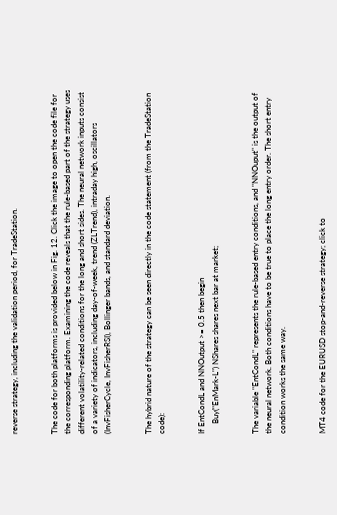reverse strategy, including the validation period, for TradeStation.


The code for both platforms is provided below in Fig. 12. Click the image to open the code file for the corresponding platform. Examining the code reveals that the rule-based part of the strategy uses different volatility-related conditions for the long and short sides. The neural network inputs consist of a variety of indicators, including day-of-week, trend (ZLTrend), intraday high, oscillators (InvFisherCycle, InvFisherRSI), Bollinger bands, and standard deviation.


The hybrid nature of the strategy can be seen directly in the code statement (from the TradeStation code):


If EntCondL and NNOutput >= 0.5 then begin
     Buy("EnMark-L") NShares shares next bar at market;


The variable "EntCondL" represents the rule-based entry conditions, and "NNOuput" is the output of the neural network. Both conditions have to be true to place the long entry order. The short entry condition works the same way.


MT4 code for the EURUSD stop-and-reverse strategy; click to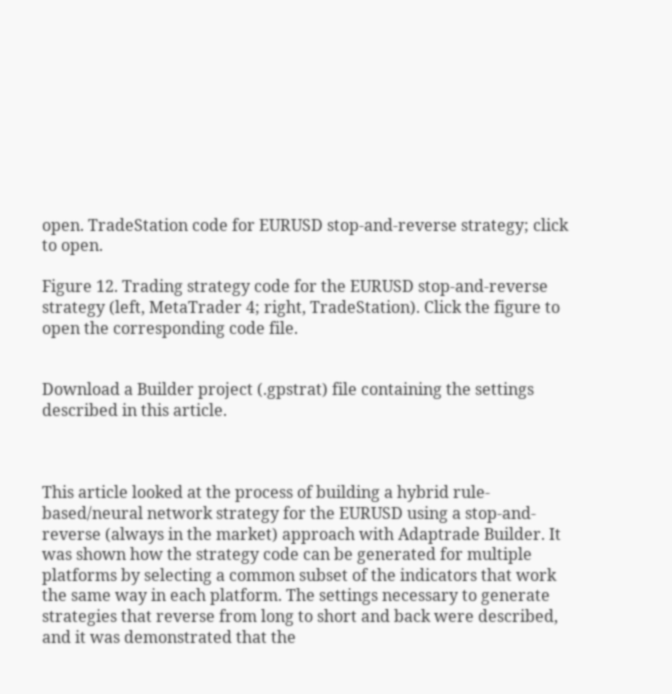open. TradeStation code for EURUSD stop-and-reverse strategy; click to open.

Figure 12. Trading strategy code for the EURUSD stop-and-reverse strategy (left, MetaTrader 4; right, TradeStation). Click the figure to open the corresponding code file.


Download a Builder project (.gpstrat) file containing the settings described in this article.



This article looked at the process of building a hybrid rule-based/neural network strategy for the EURUSD using a stop-and-reverse (always in the market) approach with Adaptrade Builder. It was shown how the strategy code can be generated for multiple platforms by selecting a common subset of the indicators that work the same way in each platform. The settings necessary to generate strategies that reverse from long to short and back were described, and it was demonstrated that the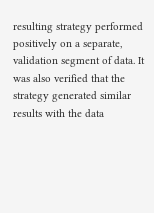resulting strategy performed positively on a separate, validation segment of data. It was also verified that the strategy generated similar results with the data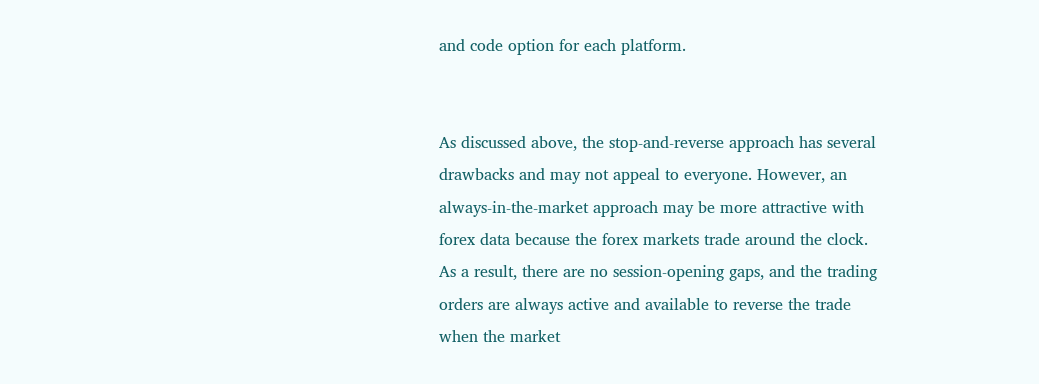and code option for each platform.


As discussed above, the stop-and-reverse approach has several drawbacks and may not appeal to everyone. However, an always-in-the-market approach may be more attractive with forex data because the forex markets trade around the clock. As a result, there are no session-opening gaps, and the trading orders are always active and available to reverse the trade when the market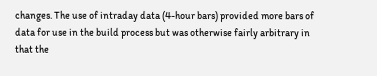changes. The use of intraday data (4-hour bars) provided more bars of data for use in the build process but was otherwise fairly arbitrary in that the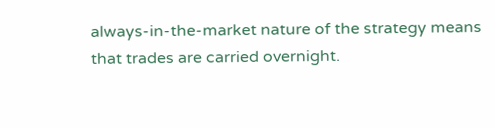always-in-the-market nature of the strategy means that trades are carried overnight.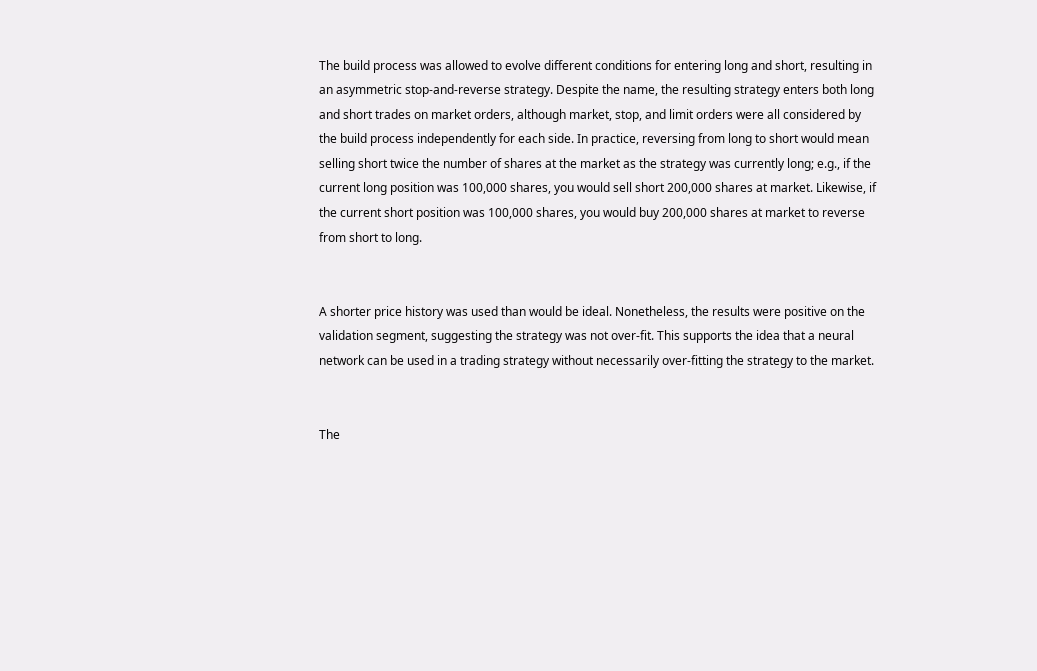The build process was allowed to evolve different conditions for entering long and short, resulting in an asymmetric stop-and-reverse strategy. Despite the name, the resulting strategy enters both long and short trades on market orders, although market, stop, and limit orders were all considered by the build process independently for each side. In practice, reversing from long to short would mean selling short twice the number of shares at the market as the strategy was currently long; e.g., if the current long position was 100,000 shares, you would sell short 200,000 shares at market. Likewise, if the current short position was 100,000 shares, you would buy 200,000 shares at market to reverse from short to long.


A shorter price history was used than would be ideal. Nonetheless, the results were positive on the validation segment, suggesting the strategy was not over-fit. This supports the idea that a neural network can be used in a trading strategy without necessarily over-fitting the strategy to the market.


The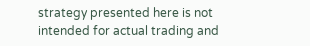strategy presented here is not intended for actual trading and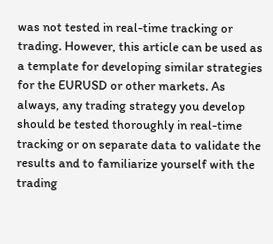was not tested in real-time tracking or trading. However, this article can be used as a template for developing similar strategies for the EURUSD or other markets. As always, any trading strategy you develop should be tested thoroughly in real-time tracking or on separate data to validate the results and to familiarize yourself with the trading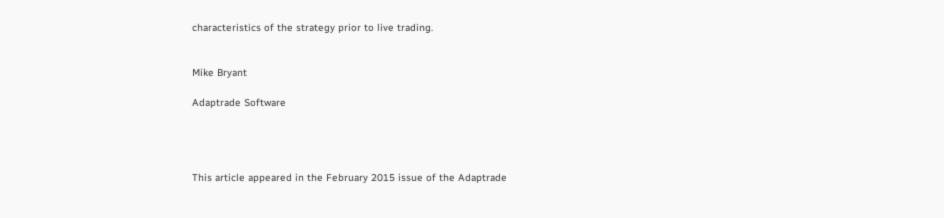characteristics of the strategy prior to live trading.


Mike Bryant

Adaptrade Software




This article appeared in the February 2015 issue of the Adaptrade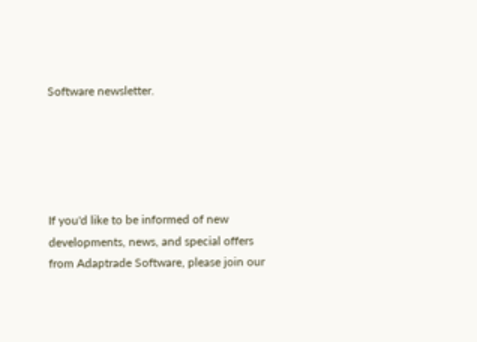Software newsletter.





If you'd like to be informed of new developments, news, and special offers from Adaptrade Software, please join our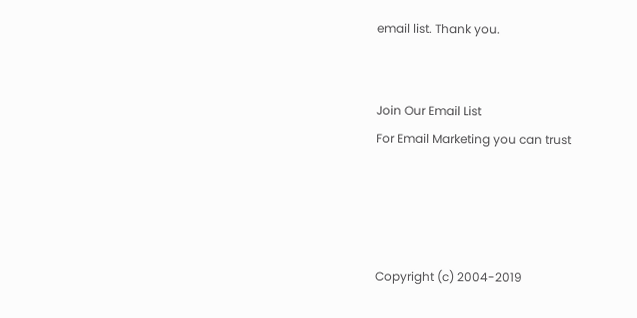email list. Thank you.


Join Our Email List
For Email Marketing you can trust




Copyright (c) 2004-2019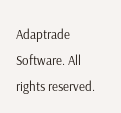Adaptrade Software. All rights reserved.